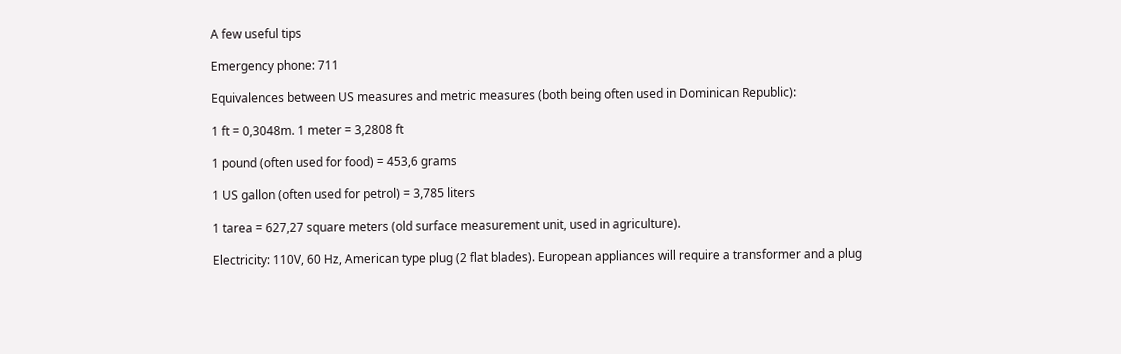A few useful tips

Emergency phone: 711

Equivalences between US measures and metric measures (both being often used in Dominican Republic):

1 ft = 0,3048m. 1 meter = 3,2808 ft

1 pound (often used for food) = 453,6 grams

1 US gallon (often used for petrol) = 3,785 liters

1 tarea = 627,27 square meters (old surface measurement unit, used in agriculture).

Electricity: 110V, 60 Hz, American type plug (2 flat blades). European appliances will require a transformer and a plug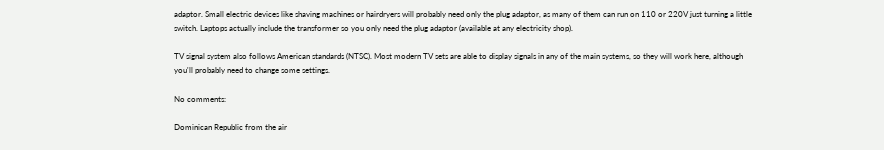adaptor. Small electric devices like shaving machines or hairdryers will probably need only the plug adaptor, as many of them can run on 110 or 220V just turning a little switch. Laptops actually include the transformer so you only need the plug adaptor (available at any electricity shop).

TV signal system also follows American standards (NTSC). Most modern TV sets are able to display signals in any of the main systems, so they will work here, although you'll probably need to change some settings.

No comments:

Dominican Republic from the air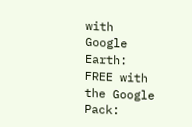with Google Earth: FREE with the Google Pack: